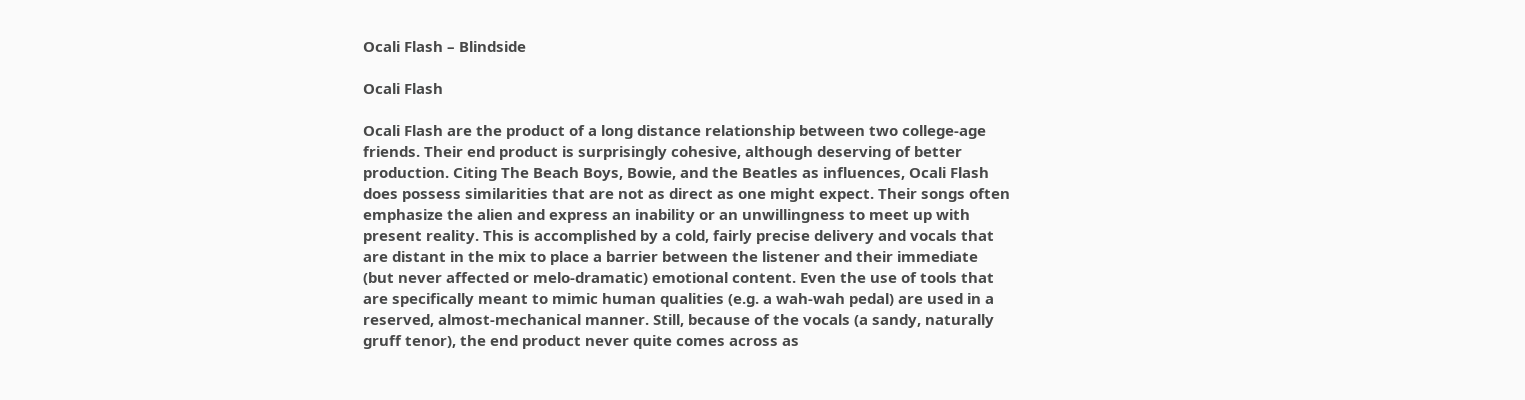Ocali Flash – Blindside

Ocali Flash

Ocali Flash are the product of a long distance relationship between two college-age friends. Their end product is surprisingly cohesive, although deserving of better production. Citing The Beach Boys, Bowie, and the Beatles as influences, Ocali Flash does possess similarities that are not as direct as one might expect. Their songs often emphasize the alien and express an inability or an unwillingness to meet up with present reality. This is accomplished by a cold, fairly precise delivery and vocals that are distant in the mix to place a barrier between the listener and their immediate (but never affected or melo-dramatic) emotional content. Even the use of tools that are specifically meant to mimic human qualities (e.g. a wah-wah pedal) are used in a reserved, almost-mechanical manner. Still, because of the vocals (a sandy, naturally gruff tenor), the end product never quite comes across as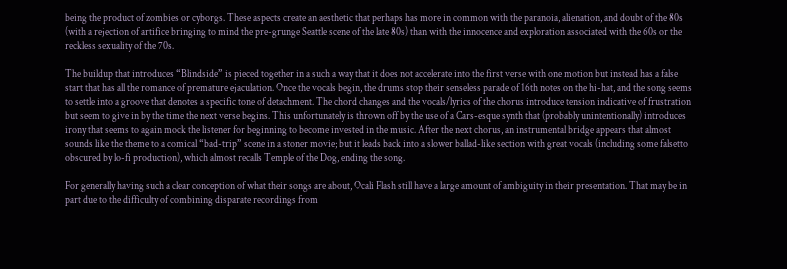being the product of zombies or cyborgs. These aspects create an aesthetic that perhaps has more in common with the paranoia, alienation, and doubt of the 80s (with a rejection of artifice bringing to mind the pre-grunge Seattle scene of the late 80s) than with the innocence and exploration associated with the 60s or the reckless sexuality of the 70s.

The buildup that introduces “Blindside” is pieced together in a such a way that it does not accelerate into the first verse with one motion but instead has a false start that has all the romance of premature ejaculation. Once the vocals begin, the drums stop their senseless parade of 16th notes on the hi-hat, and the song seems to settle into a groove that denotes a specific tone of detachment. The chord changes and the vocals/lyrics of the chorus introduce tension indicative of frustration but seem to give in by the time the next verse begins. This unfortunately is thrown off by the use of a Cars-esque synth that (probably unintentionally) introduces irony that seems to again mock the listener for beginning to become invested in the music. After the next chorus, an instrumental bridge appears that almost sounds like the theme to a comical “bad-trip” scene in a stoner movie; but it leads back into a slower ballad-like section with great vocals (including some falsetto obscured by lo-fi production), which almost recalls Temple of the Dog, ending the song.

For generally having such a clear conception of what their songs are about, Ocali Flash still have a large amount of ambiguity in their presentation. That may be in part due to the difficulty of combining disparate recordings from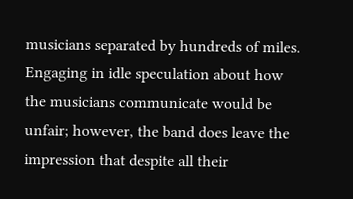musicians separated by hundreds of miles. Engaging in idle speculation about how the musicians communicate would be unfair; however, the band does leave the impression that despite all their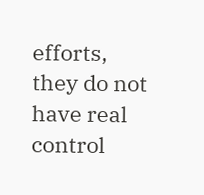efforts, they do not have real control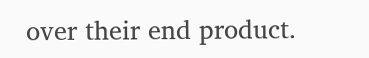over their end product.